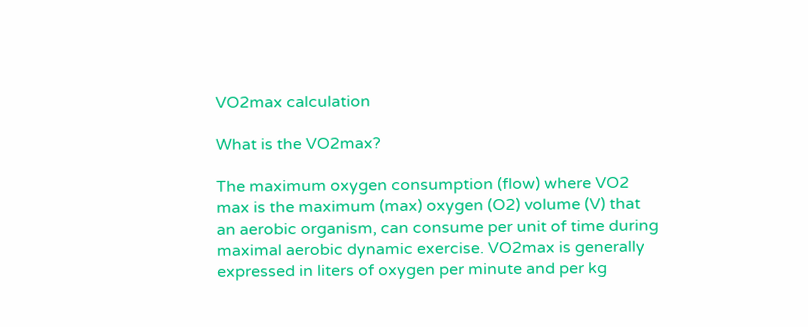VO2max calculation

What is the VO2max?

The maximum oxygen consumption (flow) where VO2 max is the maximum (max) oxygen (O2) volume (V) that an aerobic organism, can consume per unit of time during maximal aerobic dynamic exercise. VO2max is generally expressed in liters of oxygen per minute and per kg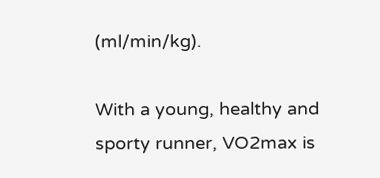(ml/min/kg).

With a young, healthy and sporty runner, VO2max is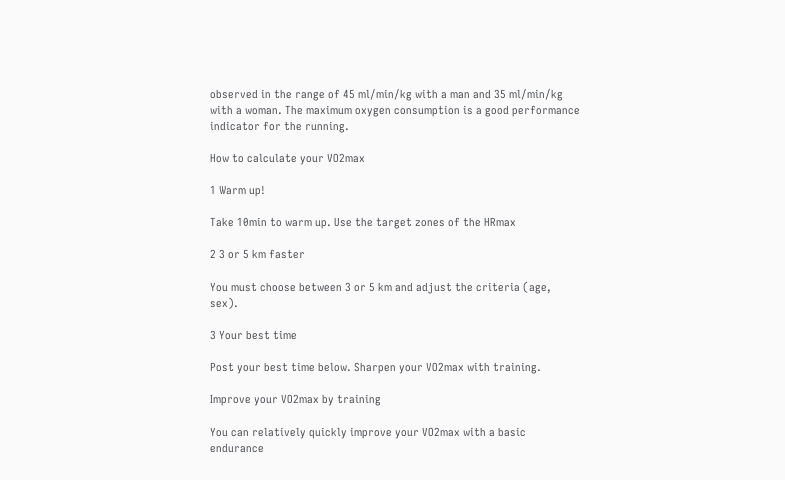observed in the range of 45 ml/min/kg with a man and 35 ml/min/kg with a woman. The maximum oxygen consumption is a good performance indicator for the running.

How to calculate your VO2max

1 Warm up!

Take 10min to warm up. Use the target zones of the HRmax

2 3 or 5 km faster

You must choose between 3 or 5 km and adjust the criteria (age, sex).

3 Your best time

Post your best time below. Sharpen your VO2max with training.

Improve your VO2max by training

You can relatively quickly improve your VO2max with a basic endurance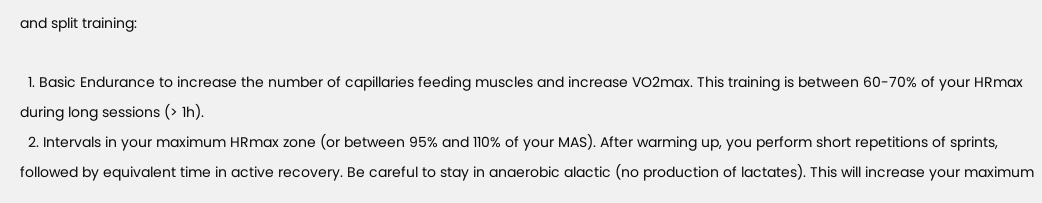and split training:

  1. Basic Endurance to increase the number of capillaries feeding muscles and increase VO2max. This training is between 60-70% of your HRmax during long sessions (> 1h).
  2. Intervals in your maximum HRmax zone (or between 95% and 110% of your MAS). After warming up, you perform short repetitions of sprints, followed by equivalent time in active recovery. Be careful to stay in anaerobic alactic (no production of lactates). This will increase your maximum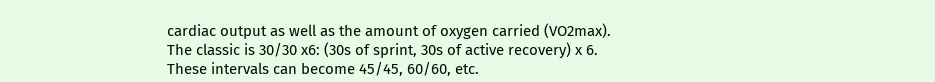cardiac output as well as the amount of oxygen carried (VO2max). The classic is 30/30 x6: (30s of sprint, 30s of active recovery) x 6. These intervals can become 45/45, 60/60, etc.